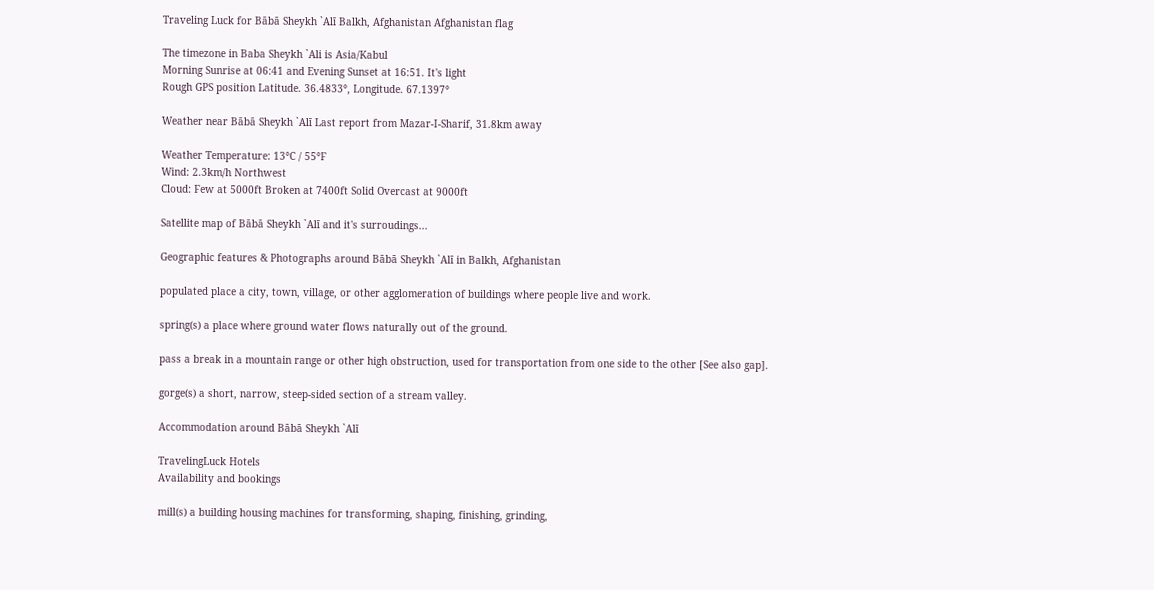Traveling Luck for Bābā Sheykh `Alī Balkh, Afghanistan Afghanistan flag

The timezone in Baba Sheykh `Ali is Asia/Kabul
Morning Sunrise at 06:41 and Evening Sunset at 16:51. It's light
Rough GPS position Latitude. 36.4833°, Longitude. 67.1397°

Weather near Bābā Sheykh `Alī Last report from Mazar-I-Sharif, 31.8km away

Weather Temperature: 13°C / 55°F
Wind: 2.3km/h Northwest
Cloud: Few at 5000ft Broken at 7400ft Solid Overcast at 9000ft

Satellite map of Bābā Sheykh `Alī and it's surroudings...

Geographic features & Photographs around Bābā Sheykh `Alī in Balkh, Afghanistan

populated place a city, town, village, or other agglomeration of buildings where people live and work.

spring(s) a place where ground water flows naturally out of the ground.

pass a break in a mountain range or other high obstruction, used for transportation from one side to the other [See also gap].

gorge(s) a short, narrow, steep-sided section of a stream valley.

Accommodation around Bābā Sheykh `Alī

TravelingLuck Hotels
Availability and bookings

mill(s) a building housing machines for transforming, shaping, finishing, grinding,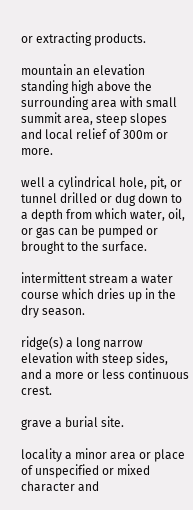or extracting products.

mountain an elevation standing high above the surrounding area with small summit area, steep slopes and local relief of 300m or more.

well a cylindrical hole, pit, or tunnel drilled or dug down to a depth from which water, oil, or gas can be pumped or brought to the surface.

intermittent stream a water course which dries up in the dry season.

ridge(s) a long narrow elevation with steep sides, and a more or less continuous crest.

grave a burial site.

locality a minor area or place of unspecified or mixed character and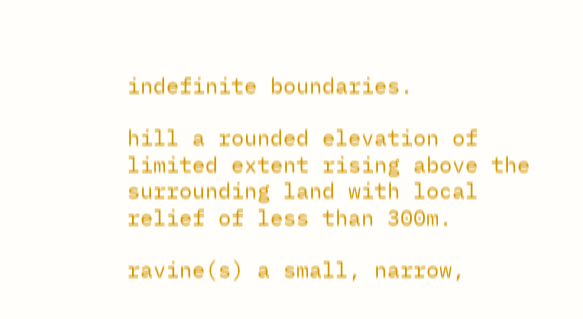indefinite boundaries.

hill a rounded elevation of limited extent rising above the surrounding land with local relief of less than 300m.

ravine(s) a small, narrow,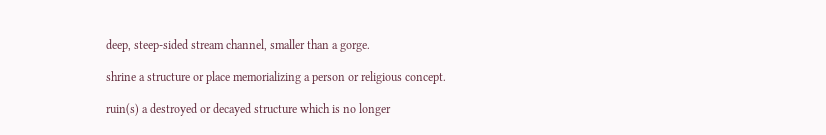deep, steep-sided stream channel, smaller than a gorge.

shrine a structure or place memorializing a person or religious concept.

ruin(s) a destroyed or decayed structure which is no longer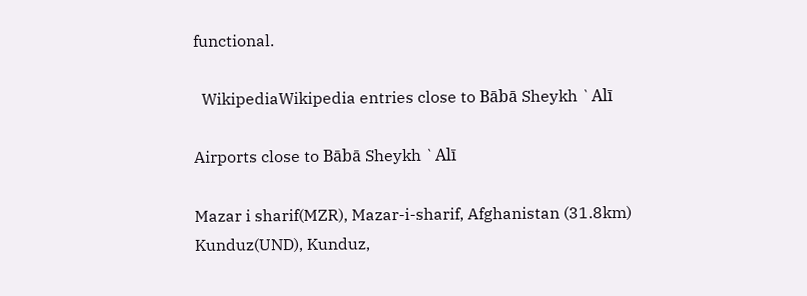functional.

  WikipediaWikipedia entries close to Bābā Sheykh `Alī

Airports close to Bābā Sheykh `Alī

Mazar i sharif(MZR), Mazar-i-sharif, Afghanistan (31.8km)
Kunduz(UND), Kunduz,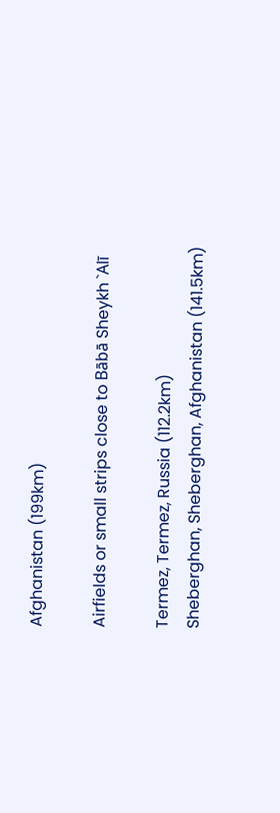Afghanistan (199km)

Airfields or small strips close to Bābā Sheykh `Alī

Termez, Termez, Russia (112.2km)
Sheberghan, Sheberghan, Afghanistan (141.5km)